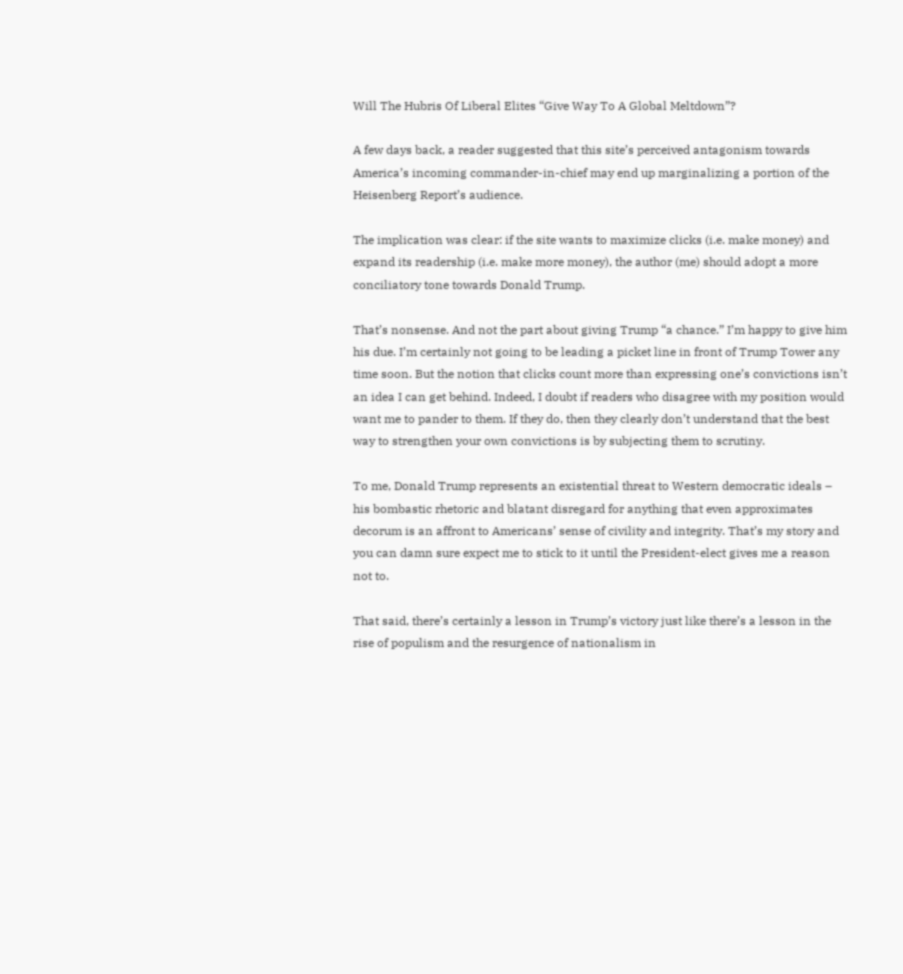Will The Hubris Of Liberal Elites “Give Way To A Global Meltdown”?

A few days back, a reader suggested that this site’s perceived antagonism towards America’s incoming commander-in-chief may end up marginalizing a portion of the Heisenberg Report’s audience.

The implication was clear: if the site wants to maximize clicks (i.e. make money) and expand its readership (i.e. make more money), the author (me) should adopt a more conciliatory tone towards Donald Trump.

That’s nonsense. And not the part about giving Trump “a chance.” I’m happy to give him his due. I’m certainly not going to be leading a picket line in front of Trump Tower any time soon. But the notion that clicks count more than expressing one’s convictions isn’t an idea I can get behind. Indeed, I doubt if readers who disagree with my position would want me to pander to them. If they do, then they clearly don’t understand that the best way to strengthen your own convictions is by subjecting them to scrutiny.

To me, Donald Trump represents an existential threat to Western democratic ideals – his bombastic rhetoric and blatant disregard for anything that even approximates decorum is an affront to Americans’ sense of civility and integrity. That’s my story and you can damn sure expect me to stick to it until the President-elect gives me a reason not to.

That said, there’s certainly a lesson in Trump’s victory just like there’s a lesson in the rise of populism and the resurgence of nationalism in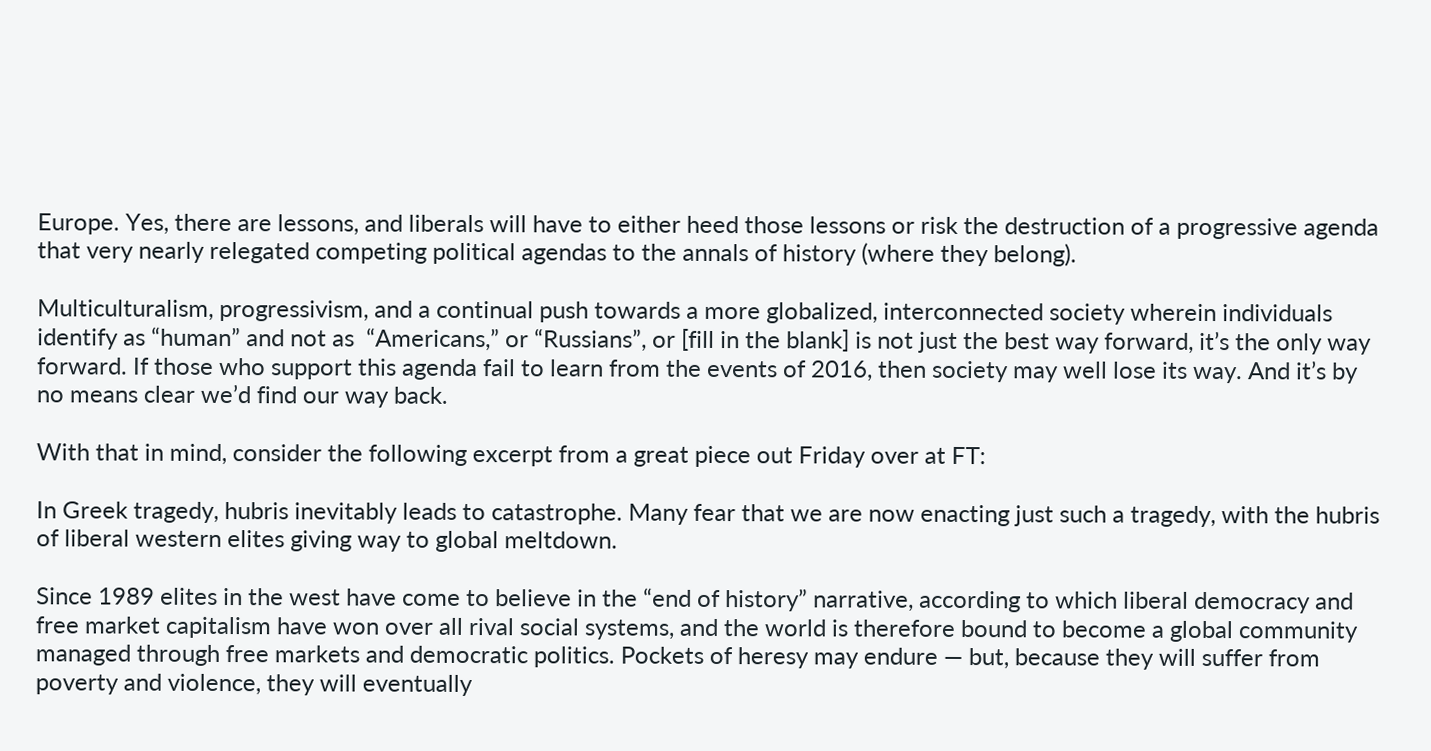Europe. Yes, there are lessons, and liberals will have to either heed those lessons or risk the destruction of a progressive agenda that very nearly relegated competing political agendas to the annals of history (where they belong).

Multiculturalism, progressivism, and a continual push towards a more globalized, interconnected society wherein individuals identify as “human” and not as  “Americans,” or “Russians”, or [fill in the blank] is not just the best way forward, it’s the only way forward. If those who support this agenda fail to learn from the events of 2016, then society may well lose its way. And it’s by no means clear we’d find our way back.

With that in mind, consider the following excerpt from a great piece out Friday over at FT:

In Greek tragedy, hubris inevitably leads to catastrophe. Many fear that we are now enacting just such a tragedy, with the hubris of liberal western elites giving way to global meltdown.

Since 1989 elites in the west have come to believe in the “end of history” narrative, according to which liberal democracy and free market capitalism have won over all rival social systems, and the world is therefore bound to become a global community managed through free markets and democratic politics. Pockets of heresy may endure — but, because they will suffer from poverty and violence, they will eventually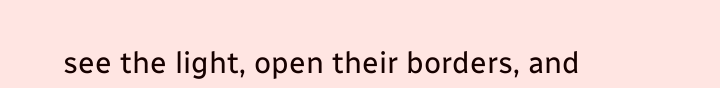see the light, open their borders, and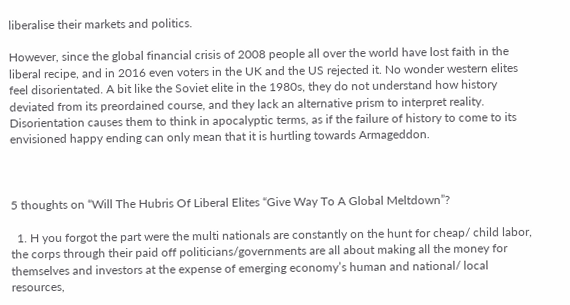liberalise their markets and politics.

However, since the global financial crisis of 2008 people all over the world have lost faith in the liberal recipe, and in 2016 even voters in the UK and the US rejected it. No wonder western elites feel disorientated. A bit like the Soviet elite in the 1980s, they do not understand how history deviated from its preordained course, and they lack an alternative prism to interpret reality. Disorientation causes them to think in apocalyptic terms, as if the failure of history to come to its envisioned happy ending can only mean that it is hurtling towards Armageddon.



5 thoughts on “Will The Hubris Of Liberal Elites “Give Way To A Global Meltdown”?

  1. H you forgot the part were the multi nationals are constantly on the hunt for cheap/ child labor, the corps through their paid off politicians/governments are all about making all the money for themselves and investors at the expense of emerging economy’s human and national/ local resources,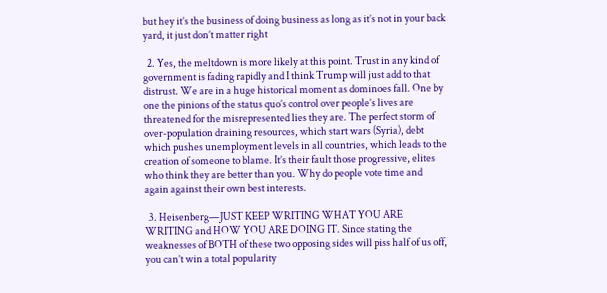but hey it’s the business of doing business as long as it’s not in your back yard, it just don’t matter right

  2. Yes, the meltdown is more likely at this point. Trust in any kind of government is fading rapidly and I think Trump will just add to that distrust. We are in a huge historical moment as dominoes fall. One by one the pinions of the status quo’s control over people’s lives are threatened for the misrepresented lies they are. The perfect storm of over-population draining resources, which start wars (Syria), debt which pushes unemployment levels in all countries, which leads to the creation of someone to blame. It’s their fault those progressive, elites who think they are better than you. Why do people vote time and again against their own best interests.

  3. Heisenberg—JUST KEEP WRITING WHAT YOU ARE WRITING and HOW YOU ARE DOING IT. Since stating the weaknesses of BOTH of these two opposing sides will piss half of us off, you can’t win a total popularity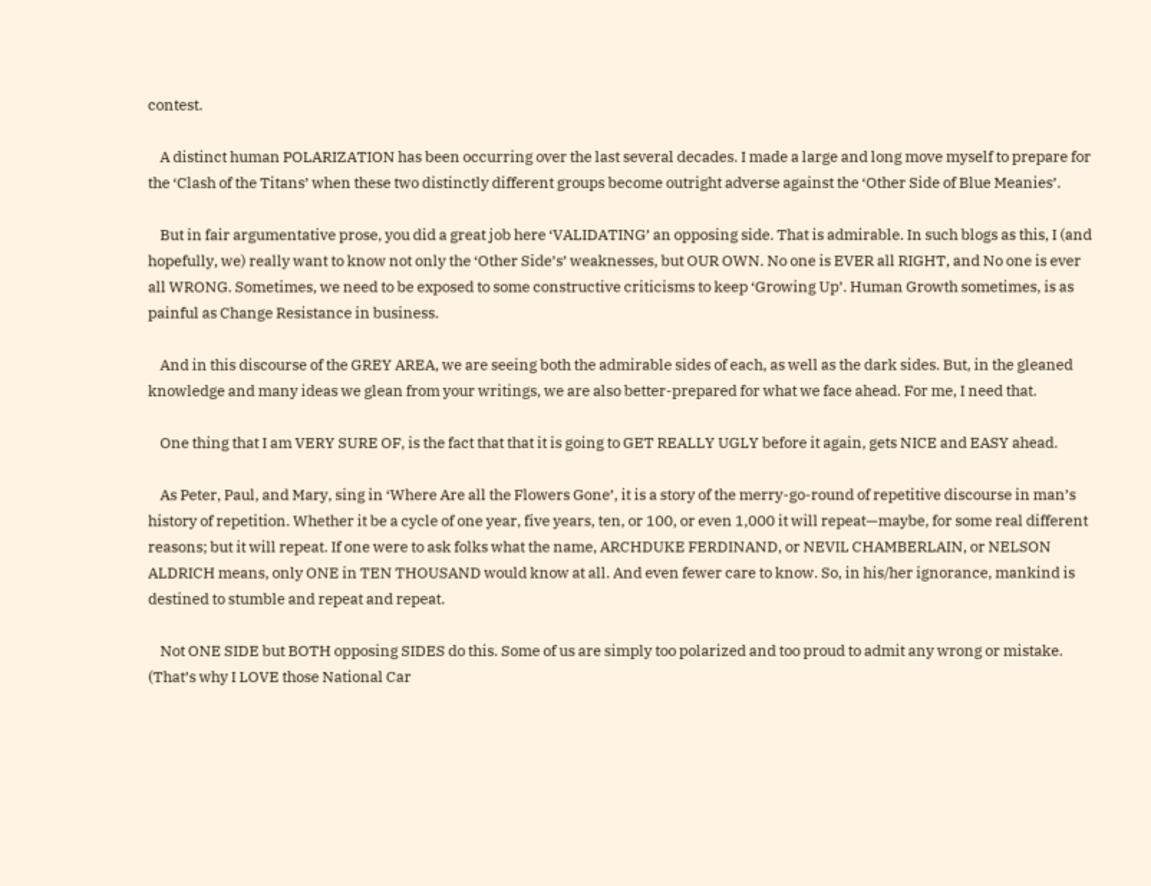contest.

    A distinct human POLARIZATION has been occurring over the last several decades. I made a large and long move myself to prepare for the ‘Clash of the Titans’ when these two distinctly different groups become outright adverse against the ‘Other Side of Blue Meanies’.

    But in fair argumentative prose, you did a great job here ‘VALIDATING’ an opposing side. That is admirable. In such blogs as this, I (and hopefully, we) really want to know not only the ‘Other Side’s’ weaknesses, but OUR OWN. No one is EVER all RIGHT, and No one is ever all WRONG. Sometimes, we need to be exposed to some constructive criticisms to keep ‘Growing Up’. Human Growth sometimes, is as painful as Change Resistance in business.

    And in this discourse of the GREY AREA, we are seeing both the admirable sides of each, as well as the dark sides. But, in the gleaned knowledge and many ideas we glean from your writings, we are also better-prepared for what we face ahead. For me, I need that.

    One thing that I am VERY SURE OF, is the fact that that it is going to GET REALLY UGLY before it again, gets NICE and EASY ahead.

    As Peter, Paul, and Mary, sing in ‘Where Are all the Flowers Gone’, it is a story of the merry-go-round of repetitive discourse in man’s history of repetition. Whether it be a cycle of one year, five years, ten, or 100, or even 1,000 it will repeat—maybe, for some real different reasons; but it will repeat. If one were to ask folks what the name, ARCHDUKE FERDINAND, or NEVIL CHAMBERLAIN, or NELSON ALDRICH means, only ONE in TEN THOUSAND would know at all. And even fewer care to know. So, in his/her ignorance, mankind is destined to stumble and repeat and repeat.

    Not ONE SIDE but BOTH opposing SIDES do this. Some of us are simply too polarized and too proud to admit any wrong or mistake. (That’s why I LOVE those National Car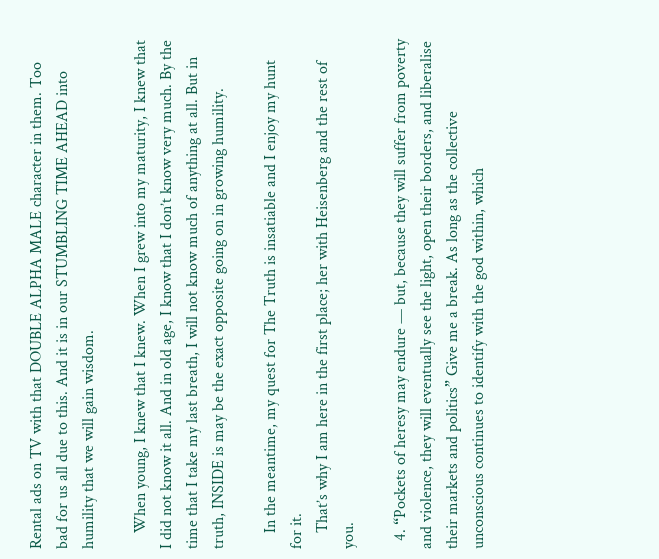Rental ads on TV with that DOUBLE ALPHA MALE character in them. Too bad for us all due to this. And it is in our STUMBLING TIME AHEAD into humility that we will gain wisdom.

    When young, I knew that I knew. When I grew into my maturity, I knew that I did not know it all. And in old age, I know that I don’t know very much. By the time that I take my last breath, I will not know much of anything at all. But in truth, INSIDE is may be the exact opposite going on in growing humility.

    In the meantime, my quest for The Truth is insatiable and I enjoy my hunt for it.
    That’s why I am here in the first place; her with Heisenberg and the rest of you.

  4. “Pockets of heresy may endure — but, because they will suffer from poverty and violence, they will eventually see the light, open their borders, and liberalise their markets and politics” Give me a break. As long as the collective unconscious continues to identify with the god within, which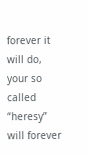forever it will do, your so called “heresy” will forever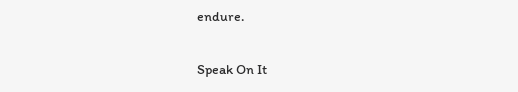endure.

Speak On It